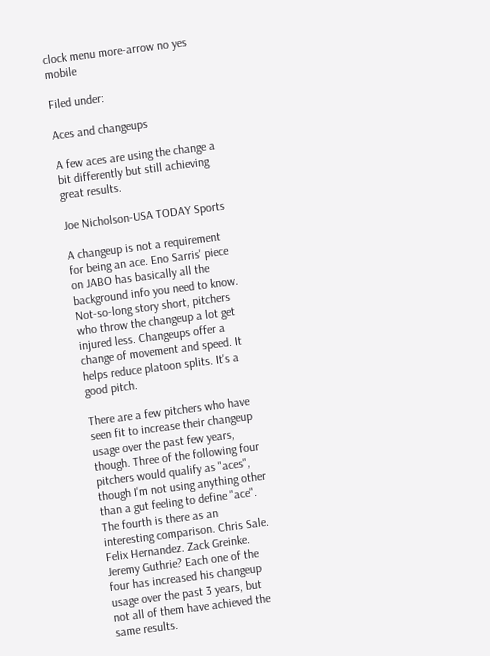clock menu more-arrow no yes mobile

Filed under:

Aces and changeups

A few aces are using the change a bit differently but still achieving great results.

Joe Nicholson-USA TODAY Sports

A changeup is not a requirement for being an ace. Eno Sarris' piece on JABO has basically all the background info you need to know. Not-so-long story short, pitchers who throw the changeup a lot get injured less. Changeups offer a change of movement and speed. It helps reduce platoon splits. It's a good pitch.

There are a few pitchers who have seen fit to increase their changeup usage over the past few years, though. Three of the following four pitchers would qualify as "aces", though I'm not using anything other than a gut feeling to define "ace". The fourth is there as an interesting comparison. Chris Sale. Felix Hernandez. Zack Greinke. Jeremy Guthrie? Each one of the four has increased his changeup usage over the past 3 years, but not all of them have achieved the same results.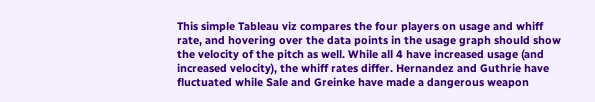This simple Tableau viz compares the four players on usage and whiff rate, and hovering over the data points in the usage graph should show the velocity of the pitch as well. While all 4 have increased usage (and increased velocity), the whiff rates differ. Hernandez and Guthrie have fluctuated while Sale and Greinke have made a dangerous weapon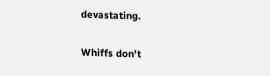devastating.

Whiffs don't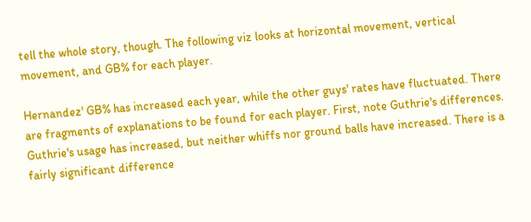tell the whole story, though. The following viz looks at horizontal movement, vertical movement, and GB% for each player.

Hernandez' GB% has increased each year, while the other guys' rates have fluctuated. There are fragments of explanations to be found for each player. First, note Guthrie's differences. Guthrie's usage has increased, but neither whiffs nor ground balls have increased. There is a fairly significant difference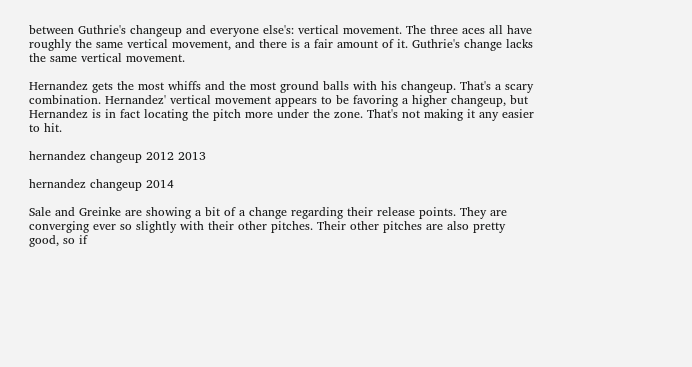between Guthrie's changeup and everyone else's: vertical movement. The three aces all have roughly the same vertical movement, and there is a fair amount of it. Guthrie's change lacks the same vertical movement.

Hernandez gets the most whiffs and the most ground balls with his changeup. That's a scary combination. Hernandez' vertical movement appears to be favoring a higher changeup, but Hernandez is in fact locating the pitch more under the zone. That's not making it any easier to hit.

hernandez changeup 2012 2013

hernandez changeup 2014

Sale and Greinke are showing a bit of a change regarding their release points. They are converging ever so slightly with their other pitches. Their other pitches are also pretty good, so if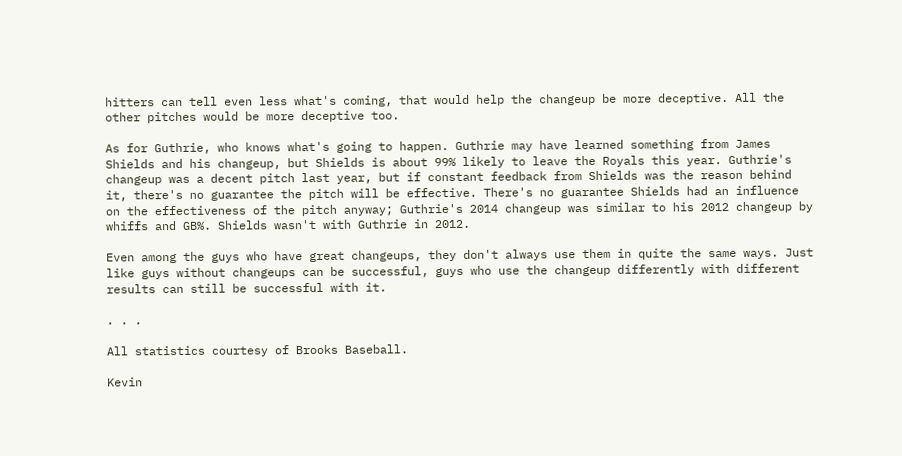hitters can tell even less what's coming, that would help the changeup be more deceptive. All the other pitches would be more deceptive too.

As for Guthrie, who knows what's going to happen. Guthrie may have learned something from James Shields and his changeup, but Shields is about 99% likely to leave the Royals this year. Guthrie's changeup was a decent pitch last year, but if constant feedback from Shields was the reason behind it, there's no guarantee the pitch will be effective. There's no guarantee Shields had an influence on the effectiveness of the pitch anyway; Guthrie's 2014 changeup was similar to his 2012 changeup by whiffs and GB%. Shields wasn't with Guthrie in 2012.

Even among the guys who have great changeups, they don't always use them in quite the same ways. Just like guys without changeups can be successful, guys who use the changeup differently with different results can still be successful with it.

. . .

All statistics courtesy of Brooks Baseball.

Kevin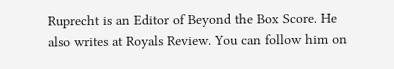Ruprecht is an Editor of Beyond the Box Score. He also writes at Royals Review. You can follow him on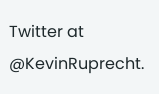Twitter at @KevinRuprecht.